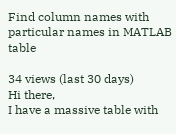Find column names with particular names in MATLAB table

34 views (last 30 days)
Hi there,
I have a massive table with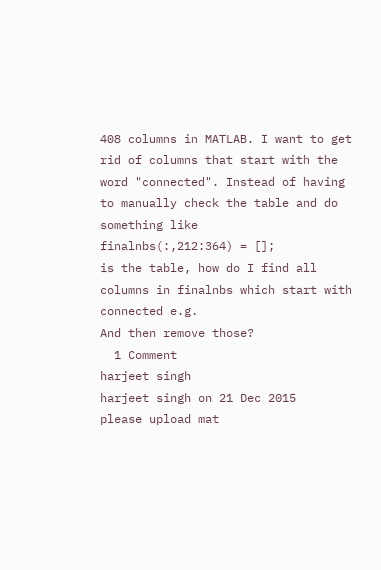408 columns in MATLAB. I want to get rid of columns that start with the word "connected". Instead of having to manually check the table and do something like
finalnbs(:,212:364) = [];
is the table, how do I find all columns in finalnbs which start with connected e.g.
And then remove those?
  1 Comment
harjeet singh
harjeet singh on 21 Dec 2015
please upload mat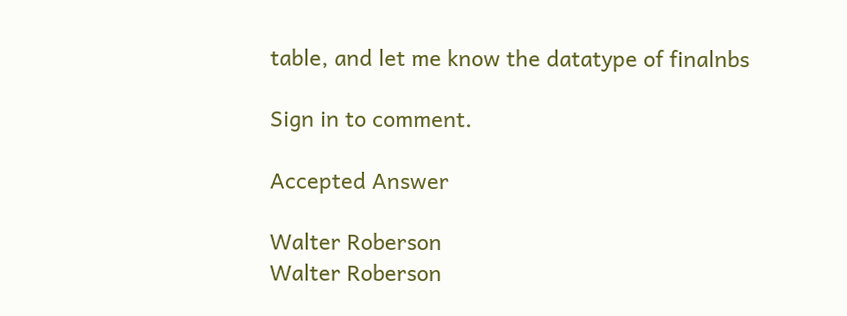table, and let me know the datatype of finalnbs

Sign in to comment.

Accepted Answer

Walter Roberson
Walter Roberson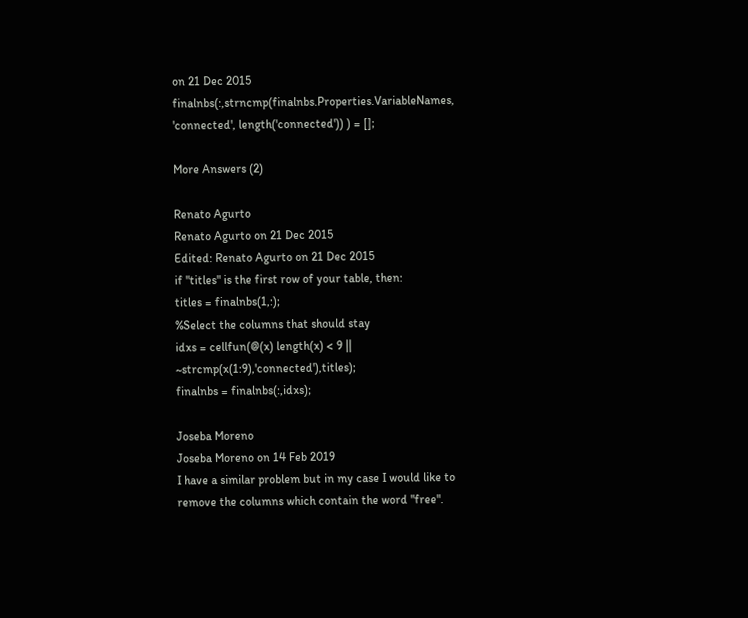on 21 Dec 2015
finalnbs(:,strncmp(finalnbs.Properties.VariableNames, 'connected', length('connected')) ) = [];

More Answers (2)

Renato Agurto
Renato Agurto on 21 Dec 2015
Edited: Renato Agurto on 21 Dec 2015
if "titles" is the first row of your table, then:
titles = finalnbs(1,:);
%Select the columns that should stay
idxs = cellfun(@(x) length(x) < 9 || ~strcmp(x(1:9),'connected'),titles);
finalnbs = finalnbs(:,idxs);

Joseba Moreno
Joseba Moreno on 14 Feb 2019
I have a similar problem but in my case I would like to remove the columns which contain the word "free".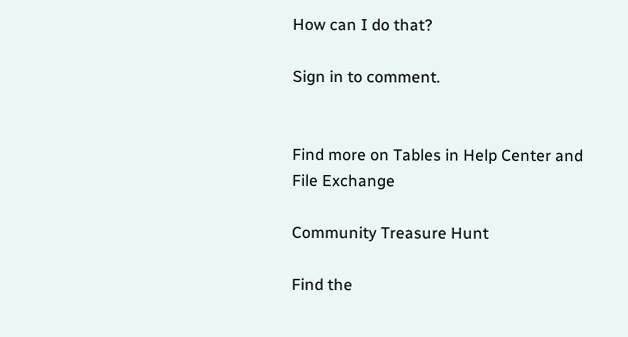How can I do that?

Sign in to comment.


Find more on Tables in Help Center and File Exchange

Community Treasure Hunt

Find the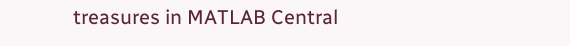treasures in MATLAB Central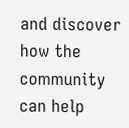and discover how the community can help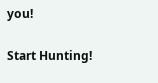you!

Start Hunting!